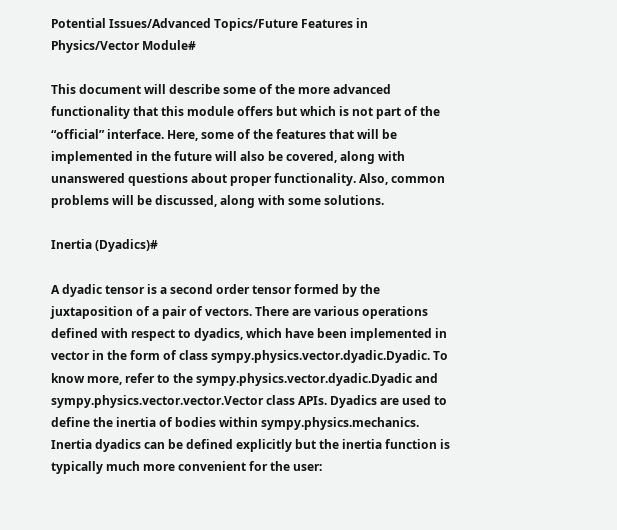Potential Issues/Advanced Topics/Future Features in Physics/Vector Module#

This document will describe some of the more advanced functionality that this module offers but which is not part of the “official” interface. Here, some of the features that will be implemented in the future will also be covered, along with unanswered questions about proper functionality. Also, common problems will be discussed, along with some solutions.

Inertia (Dyadics)#

A dyadic tensor is a second order tensor formed by the juxtaposition of a pair of vectors. There are various operations defined with respect to dyadics, which have been implemented in vector in the form of class sympy.physics.vector.dyadic.Dyadic. To know more, refer to the sympy.physics.vector.dyadic.Dyadic and sympy.physics.vector.vector.Vector class APIs. Dyadics are used to define the inertia of bodies within sympy.physics.mechanics. Inertia dyadics can be defined explicitly but the inertia function is typically much more convenient for the user: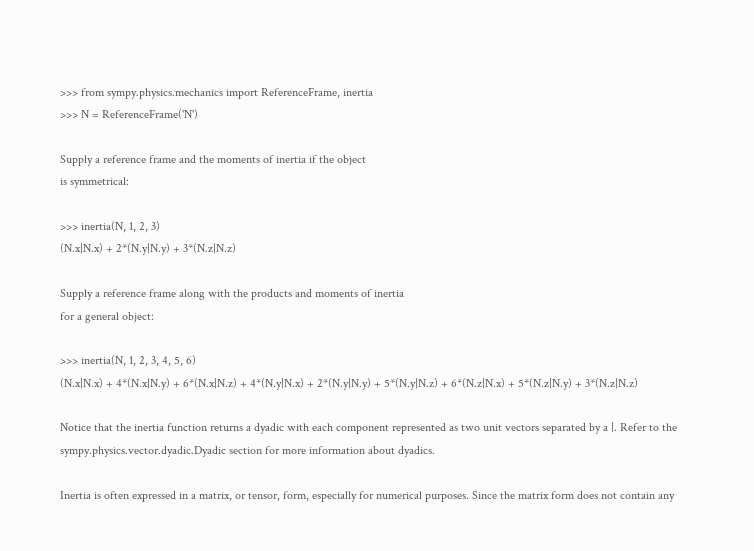>>> from sympy.physics.mechanics import ReferenceFrame, inertia
>>> N = ReferenceFrame('N')

Supply a reference frame and the moments of inertia if the object
is symmetrical:

>>> inertia(N, 1, 2, 3)
(N.x|N.x) + 2*(N.y|N.y) + 3*(N.z|N.z)

Supply a reference frame along with the products and moments of inertia
for a general object:

>>> inertia(N, 1, 2, 3, 4, 5, 6)
(N.x|N.x) + 4*(N.x|N.y) + 6*(N.x|N.z) + 4*(N.y|N.x) + 2*(N.y|N.y) + 5*(N.y|N.z) + 6*(N.z|N.x) + 5*(N.z|N.y) + 3*(N.z|N.z)

Notice that the inertia function returns a dyadic with each component represented as two unit vectors separated by a |. Refer to the sympy.physics.vector.dyadic.Dyadic section for more information about dyadics.

Inertia is often expressed in a matrix, or tensor, form, especially for numerical purposes. Since the matrix form does not contain any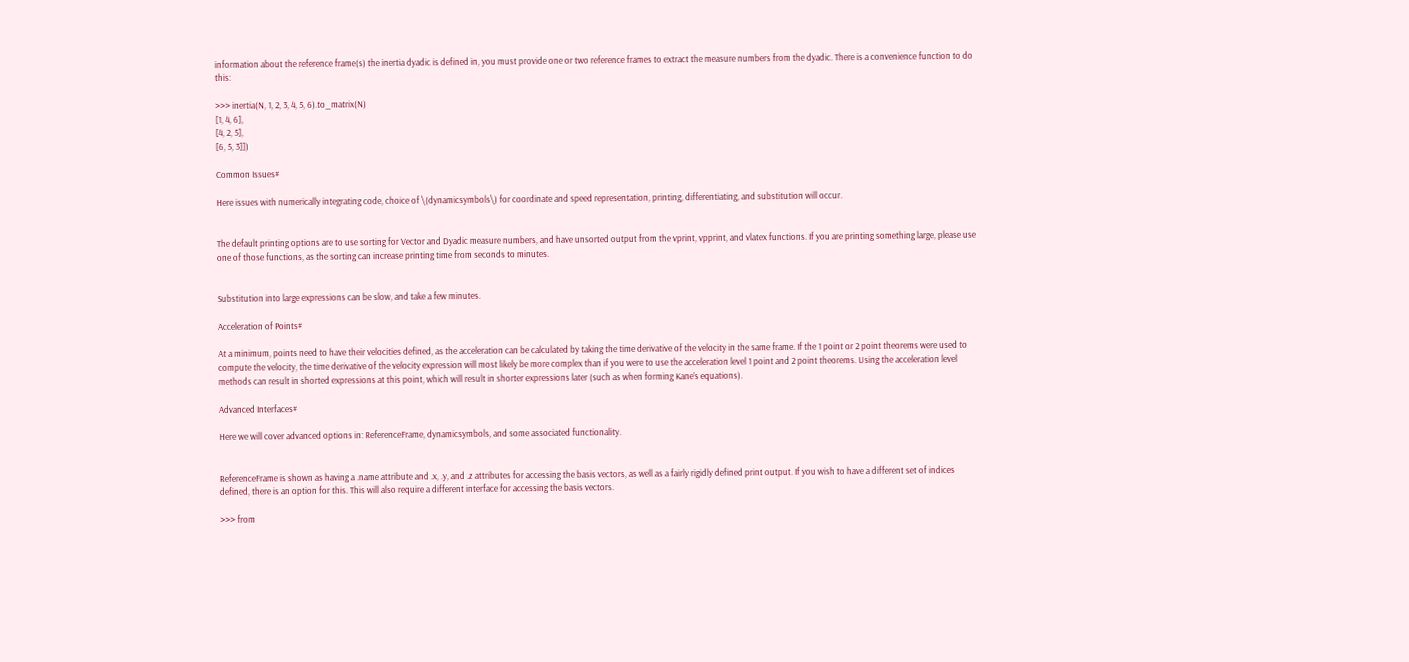information about the reference frame(s) the inertia dyadic is defined in, you must provide one or two reference frames to extract the measure numbers from the dyadic. There is a convenience function to do this:

>>> inertia(N, 1, 2, 3, 4, 5, 6).to_matrix(N)
[1, 4, 6],
[4, 2, 5],
[6, 5, 3]])

Common Issues#

Here issues with numerically integrating code, choice of \(dynamicsymbols\) for coordinate and speed representation, printing, differentiating, and substitution will occur.


The default printing options are to use sorting for Vector and Dyadic measure numbers, and have unsorted output from the vprint, vpprint, and vlatex functions. If you are printing something large, please use one of those functions, as the sorting can increase printing time from seconds to minutes.


Substitution into large expressions can be slow, and take a few minutes.

Acceleration of Points#

At a minimum, points need to have their velocities defined, as the acceleration can be calculated by taking the time derivative of the velocity in the same frame. If the 1 point or 2 point theorems were used to compute the velocity, the time derivative of the velocity expression will most likely be more complex than if you were to use the acceleration level 1 point and 2 point theorems. Using the acceleration level methods can result in shorted expressions at this point, which will result in shorter expressions later (such as when forming Kane’s equations).

Advanced Interfaces#

Here we will cover advanced options in: ReferenceFrame, dynamicsymbols, and some associated functionality.


ReferenceFrame is shown as having a .name attribute and .x, .y, and .z attributes for accessing the basis vectors, as well as a fairly rigidly defined print output. If you wish to have a different set of indices defined, there is an option for this. This will also require a different interface for accessing the basis vectors.

>>> from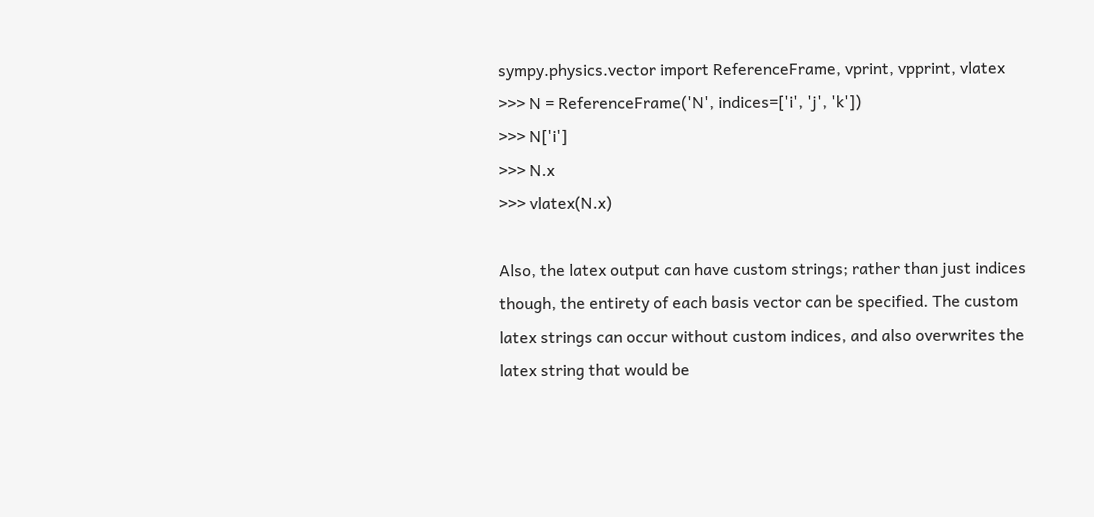sympy.physics.vector import ReferenceFrame, vprint, vpprint, vlatex
>>> N = ReferenceFrame('N', indices=['i', 'j', 'k'])
>>> N['i']
>>> N.x
>>> vlatex(N.x)

Also, the latex output can have custom strings; rather than just indices though, the entirety of each basis vector can be specified. The custom latex strings can occur without custom indices, and also overwrites the latex string that would be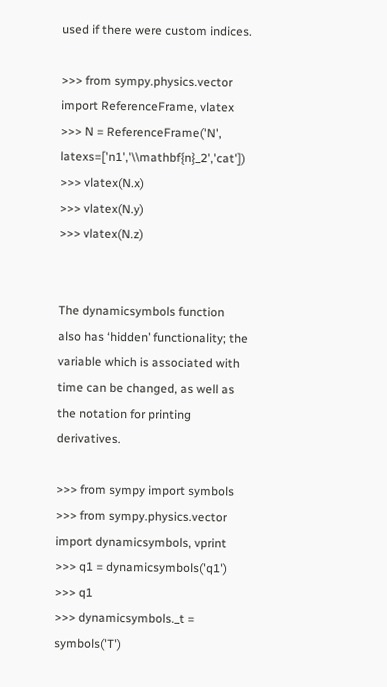used if there were custom indices.

>>> from sympy.physics.vector import ReferenceFrame, vlatex
>>> N = ReferenceFrame('N', latexs=['n1','\\mathbf{n}_2','cat'])
>>> vlatex(N.x)
>>> vlatex(N.y)
>>> vlatex(N.z)


The dynamicsymbols function also has ‘hidden’ functionality; the variable which is associated with time can be changed, as well as the notation for printing derivatives.

>>> from sympy import symbols
>>> from sympy.physics.vector import dynamicsymbols, vprint
>>> q1 = dynamicsymbols('q1')
>>> q1
>>> dynamicsymbols._t = symbols('T')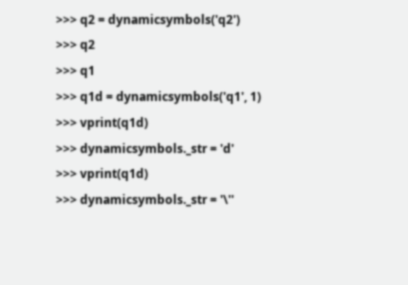>>> q2 = dynamicsymbols('q2')
>>> q2
>>> q1
>>> q1d = dynamicsymbols('q1', 1)
>>> vprint(q1d)
>>> dynamicsymbols._str = 'd'
>>> vprint(q1d)
>>> dynamicsymbols._str = '\''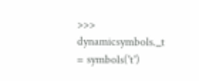>>> dynamicsymbols._t = symbols('t')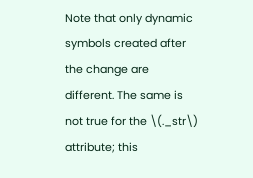Note that only dynamic symbols created after the change are different. The same is not true for the \(._str\) attribute; this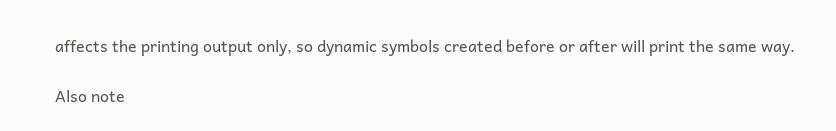affects the printing output only, so dynamic symbols created before or after will print the same way.

Also note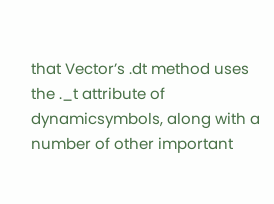that Vector’s .dt method uses the ._t attribute of dynamicsymbols, along with a number of other important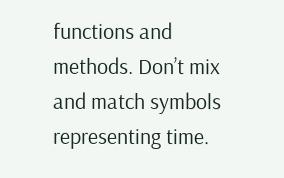functions and methods. Don’t mix and match symbols representing time.